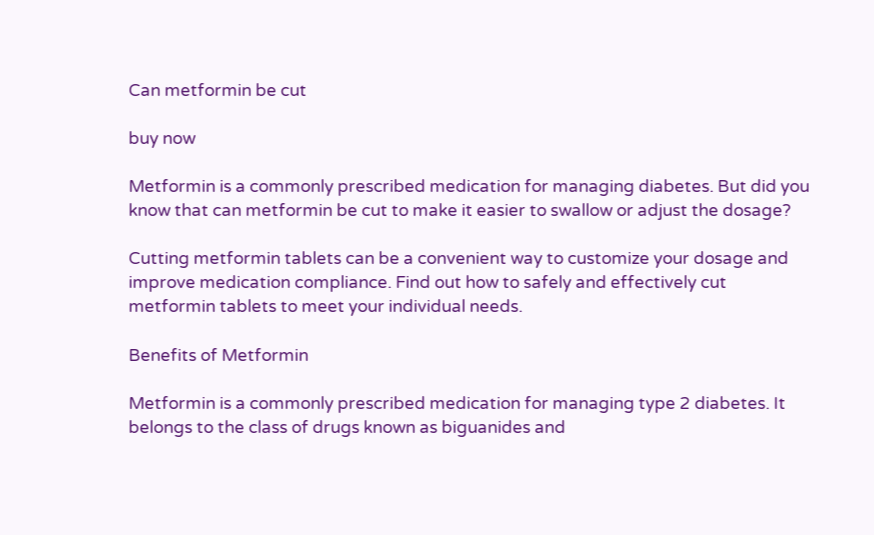Can metformin be cut

buy now

Metformin is a commonly prescribed medication for managing diabetes. But did you know that can metformin be cut to make it easier to swallow or adjust the dosage?

Cutting metformin tablets can be a convenient way to customize your dosage and improve medication compliance. Find out how to safely and effectively cut metformin tablets to meet your individual needs.

Benefits of Metformin

Metformin is a commonly prescribed medication for managing type 2 diabetes. It belongs to the class of drugs known as biguanides and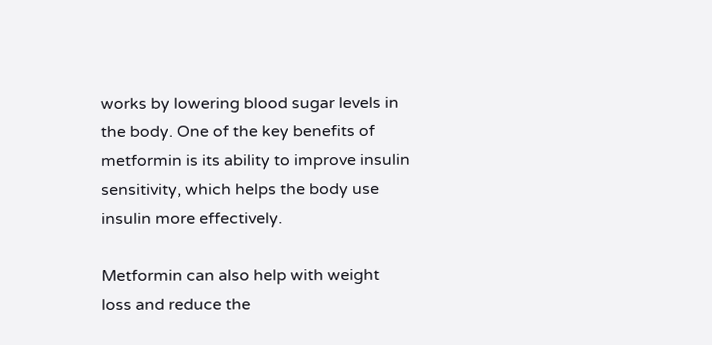works by lowering blood sugar levels in the body. One of the key benefits of metformin is its ability to improve insulin sensitivity, which helps the body use insulin more effectively.

Metformin can also help with weight loss and reduce the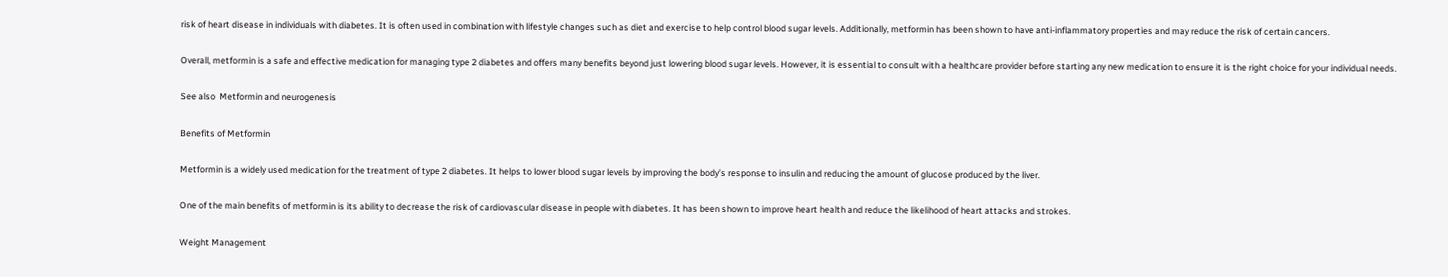risk of heart disease in individuals with diabetes. It is often used in combination with lifestyle changes such as diet and exercise to help control blood sugar levels. Additionally, metformin has been shown to have anti-inflammatory properties and may reduce the risk of certain cancers.

Overall, metformin is a safe and effective medication for managing type 2 diabetes and offers many benefits beyond just lowering blood sugar levels. However, it is essential to consult with a healthcare provider before starting any new medication to ensure it is the right choice for your individual needs.

See also  Metformin and neurogenesis

Benefits of Metformin

Metformin is a widely used medication for the treatment of type 2 diabetes. It helps to lower blood sugar levels by improving the body’s response to insulin and reducing the amount of glucose produced by the liver.

One of the main benefits of metformin is its ability to decrease the risk of cardiovascular disease in people with diabetes. It has been shown to improve heart health and reduce the likelihood of heart attacks and strokes.

Weight Management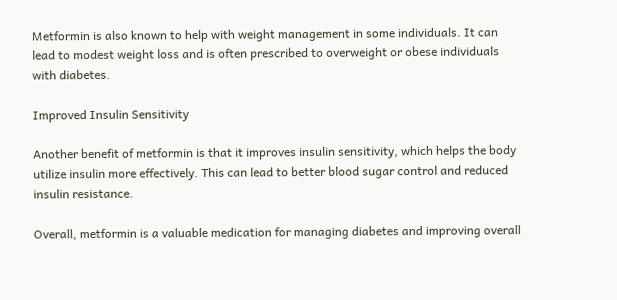Metformin is also known to help with weight management in some individuals. It can lead to modest weight loss and is often prescribed to overweight or obese individuals with diabetes.

Improved Insulin Sensitivity

Another benefit of metformin is that it improves insulin sensitivity, which helps the body utilize insulin more effectively. This can lead to better blood sugar control and reduced insulin resistance.

Overall, metformin is a valuable medication for managing diabetes and improving overall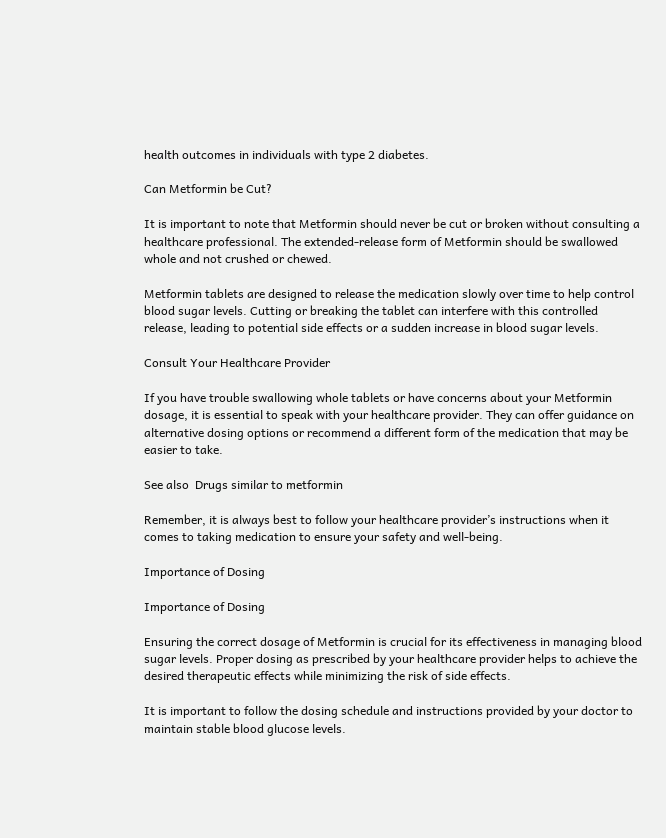health outcomes in individuals with type 2 diabetes.

Can Metformin be Cut?

It is important to note that Metformin should never be cut or broken without consulting a healthcare professional. The extended-release form of Metformin should be swallowed whole and not crushed or chewed.

Metformin tablets are designed to release the medication slowly over time to help control blood sugar levels. Cutting or breaking the tablet can interfere with this controlled release, leading to potential side effects or a sudden increase in blood sugar levels.

Consult Your Healthcare Provider

If you have trouble swallowing whole tablets or have concerns about your Metformin dosage, it is essential to speak with your healthcare provider. They can offer guidance on alternative dosing options or recommend a different form of the medication that may be easier to take.

See also  Drugs similar to metformin

Remember, it is always best to follow your healthcare provider’s instructions when it comes to taking medication to ensure your safety and well-being.

Importance of Dosing

Importance of Dosing

Ensuring the correct dosage of Metformin is crucial for its effectiveness in managing blood sugar levels. Proper dosing as prescribed by your healthcare provider helps to achieve the desired therapeutic effects while minimizing the risk of side effects.

It is important to follow the dosing schedule and instructions provided by your doctor to maintain stable blood glucose levels.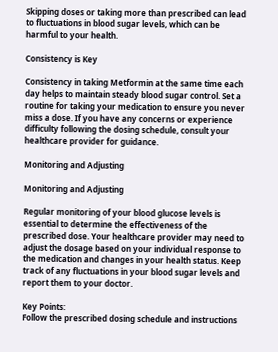Skipping doses or taking more than prescribed can lead to fluctuations in blood sugar levels, which can be harmful to your health.

Consistency is Key

Consistency in taking Metformin at the same time each day helps to maintain steady blood sugar control. Set a routine for taking your medication to ensure you never miss a dose. If you have any concerns or experience difficulty following the dosing schedule, consult your healthcare provider for guidance.

Monitoring and Adjusting

Monitoring and Adjusting

Regular monitoring of your blood glucose levels is essential to determine the effectiveness of the prescribed dose. Your healthcare provider may need to adjust the dosage based on your individual response to the medication and changes in your health status. Keep track of any fluctuations in your blood sugar levels and report them to your doctor.

Key Points:
Follow the prescribed dosing schedule and instructions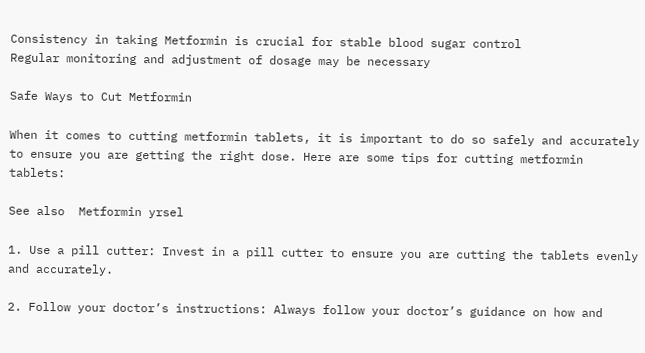Consistency in taking Metformin is crucial for stable blood sugar control
Regular monitoring and adjustment of dosage may be necessary

Safe Ways to Cut Metformin

When it comes to cutting metformin tablets, it is important to do so safely and accurately to ensure you are getting the right dose. Here are some tips for cutting metformin tablets:

See also  Metformin yrsel

1. Use a pill cutter: Invest in a pill cutter to ensure you are cutting the tablets evenly and accurately.

2. Follow your doctor’s instructions: Always follow your doctor’s guidance on how and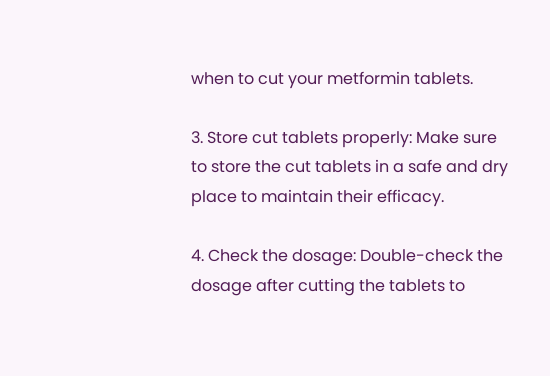when to cut your metformin tablets.

3. Store cut tablets properly: Make sure to store the cut tablets in a safe and dry place to maintain their efficacy.

4. Check the dosage: Double-check the dosage after cutting the tablets to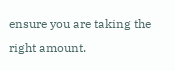ensure you are taking the right amount.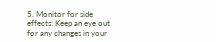5. Monitor for side effects: Keep an eye out for any changes in your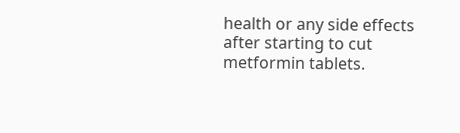health or any side effects after starting to cut metformin tablets.